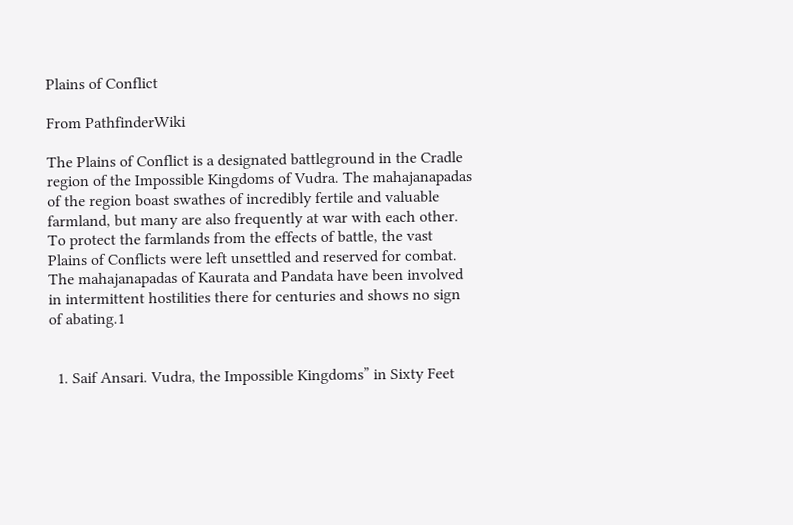Plains of Conflict

From PathfinderWiki

The Plains of Conflict is a designated battleground in the Cradle region of the Impossible Kingdoms of Vudra. The mahajanapadas of the region boast swathes of incredibly fertile and valuable farmland, but many are also frequently at war with each other. To protect the farmlands from the effects of battle, the vast Plains of Conflicts were left unsettled and reserved for combat. The mahajanapadas of Kaurata and Pandata have been involved in intermittent hostilities there for centuries and shows no sign of abating.1


  1. Saif Ansari. Vudra, the Impossible Kingdoms” in Sixty Feet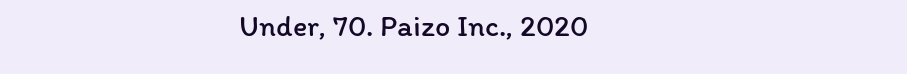Under, 70. Paizo Inc., 2020